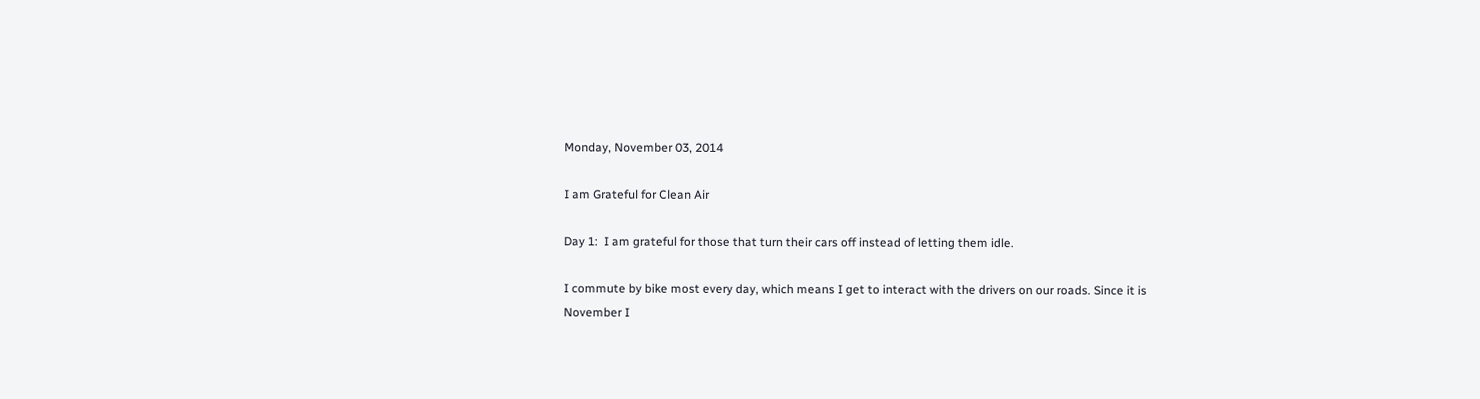Monday, November 03, 2014

I am Grateful for Clean Air

Day 1:  I am grateful for those that turn their cars off instead of letting them idle.

I commute by bike most every day, which means I get to interact with the drivers on our roads. Since it is November I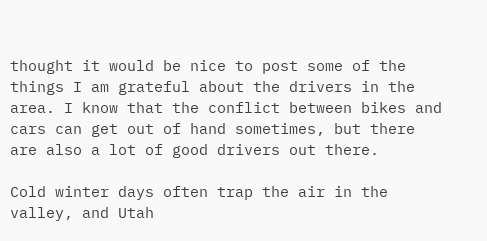thought it would be nice to post some of the things I am grateful about the drivers in the area. I know that the conflict between bikes and cars can get out of hand sometimes, but there are also a lot of good drivers out there.

Cold winter days often trap the air in the valley, and Utah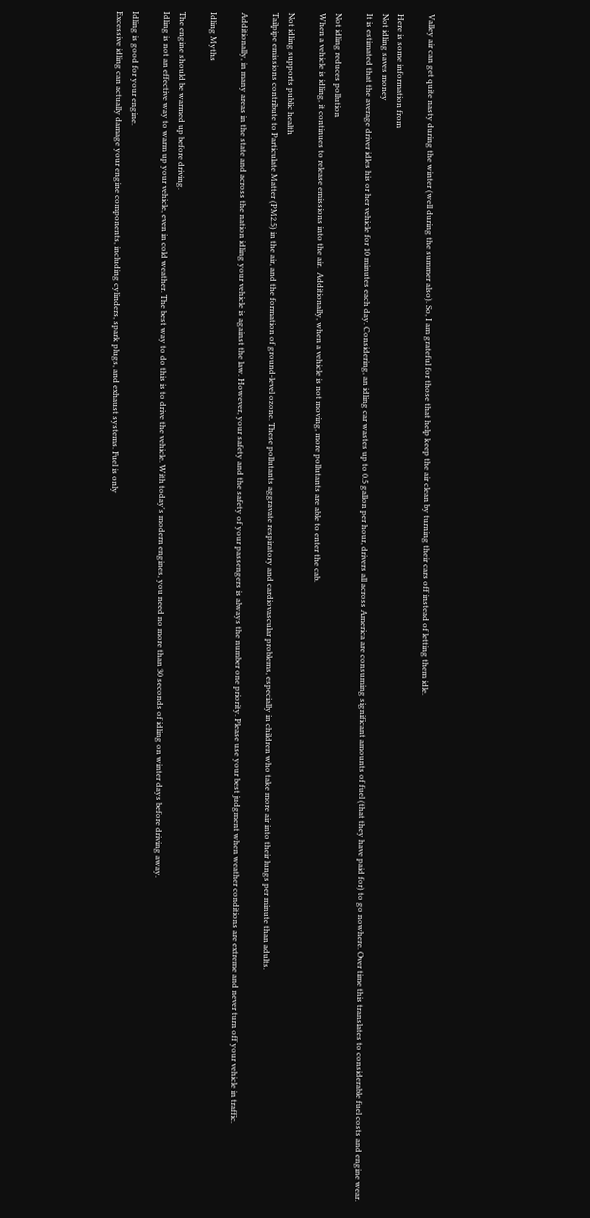Valley air can get quite nasty during the winter (well during the summer also). So, I am grateful for those that help keep the air clean by turning their cars off instead of letting them idle.

Here is some information from
Not idling saves money
It is estimated that the average driver idles his or her vehicle for 10 minutes each day. Considering, an idling car wastes up to 0.5 gallon per hour, drivers all across America are consuming significant amounts of fuel (that they have paid for) to go nowhere. Over time this translates to considerable fuel costs and engine wear.

Not idling reduces pollution
When a vehicle is idling, it continues to release emissions into the air.  Additionally, when a vehicle is not moving, more pollutants are able to enter the cab.

Not idling supports public health
Tailpipe emissions contribute to Particulate Matter (PM2.5) in the air, and the formation of ground‐level ozone. These pollutants aggravate respiratory and cardiovascular problems, especially in children who take more air into their lungs per minute than adults.

Additionally, in many areas in the state and across the nation idling your vehicle is against the law. However, your safety and the safety of your passengers is always the number one priority. Please use your best judgment when weather conditions are extreme and never turn off your vehicle in traffic.

Idling Myths

The engine should be warmed up before driving.
Idling is not an effective way to warm up your vehicle, even in cold weather. The best way to do this is to drive the vehicle. With today's modern engines, you need no more than 30 seconds of idling on winter days before driving away.

Idling is good for your engine.
Excessive idling can actually damage your engine components, including cylinders, spark plugs, and exhaust systems. Fuel is only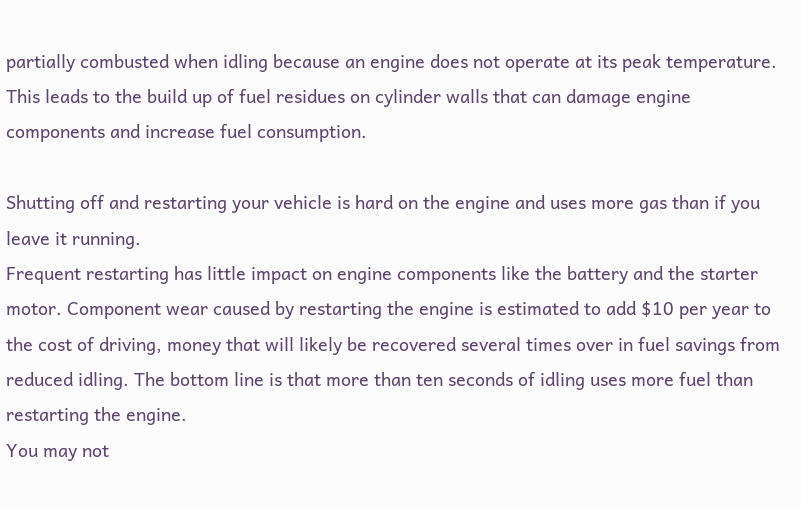partially combusted when idling because an engine does not operate at its peak temperature. This leads to the build up of fuel residues on cylinder walls that can damage engine components and increase fuel consumption.

Shutting off and restarting your vehicle is hard on the engine and uses more gas than if you leave it running.
Frequent restarting has little impact on engine components like the battery and the starter motor. Component wear caused by restarting the engine is estimated to add $10 per year to the cost of driving, money that will likely be recovered several times over in fuel savings from reduced idling. The bottom line is that more than ten seconds of idling uses more fuel than restarting the engine.
You may not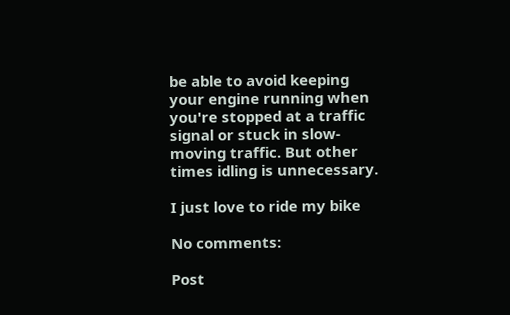be able to avoid keeping your engine running when you're stopped at a traffic signal or stuck in slow-moving traffic. But other times idling is unnecessary.

I just love to ride my bike

No comments:

Post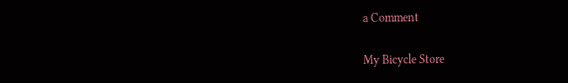a Comment

My Bicycle Store